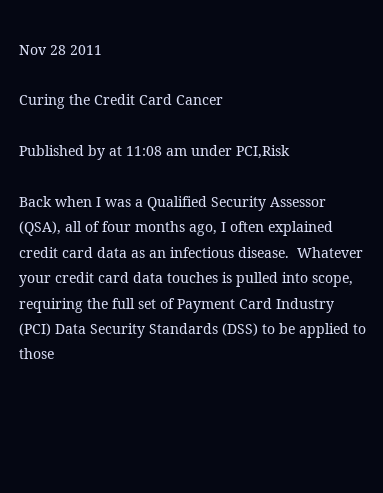Nov 28 2011

Curing the Credit Card Cancer

Published by at 11:08 am under PCI,Risk

Back when I was a Qualified Security Assessor (QSA), all of four months ago, I often explained credit card data as an infectious disease.  Whatever your credit card data touches is pulled into scope, requiring the full set of Payment Card Industry (PCI) Data Security Standards (DSS) to be applied to those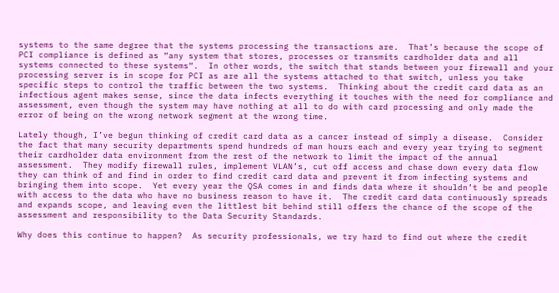systems to the same degree that the systems processing the transactions are.  That’s because the scope of PCI compliance is defined as “any system that stores, processes or transmits cardholder data and all systems connected to these systems“.  In other words, the switch that stands between your firewall and your processing server is in scope for PCI as are all the systems attached to that switch, unless you take specific steps to control the traffic between the two systems.  Thinking about the credit card data as an infectious agent makes sense, since the data infects everything it touches with the need for compliance and assessment, even though the system may have nothing at all to do with card processing and only made the error of being on the wrong network segment at the wrong time.

Lately though, I’ve begun thinking of credit card data as a cancer instead of simply a disease.  Consider the fact that many security departments spend hundreds of man hours each and every year trying to segment their cardholder data environment from the rest of the network to limit the impact of the annual assessment.  They modify firewall rules, implement VLAN’s, cut off access and chase down every data flow they can think of and find in order to find credit card data and prevent it from infecting systems and bringing them into scope.  Yet every year the QSA comes in and finds data where it shouldn’t be and people with access to the data who have no business reason to have it.  The credit card data continuously spreads and expands scope, and leaving even the littlest bit behind still offers the chance of the scope of the assessment and responsibility to the Data Security Standards.

Why does this continue to happen?  As security professionals, we try hard to find out where the credit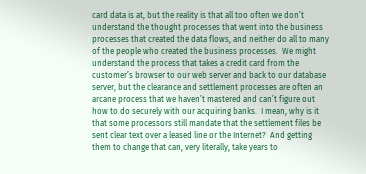card data is at, but the reality is that all too often we don’t understand the thought processes that went into the business processes that created the data flows, and neither do all to many of the people who created the business processes.  We might understand the process that takes a credit card from the customer’s browser to our web server and back to our database server, but the clearance and settlement processes are often an arcane process that we haven’t mastered and can’t figure out how to do securely with our acquiring banks.  I mean, why is it that some processors still mandate that the settlement files be sent clear text over a leased line or the Internet?  And getting them to change that can, very literally, take years to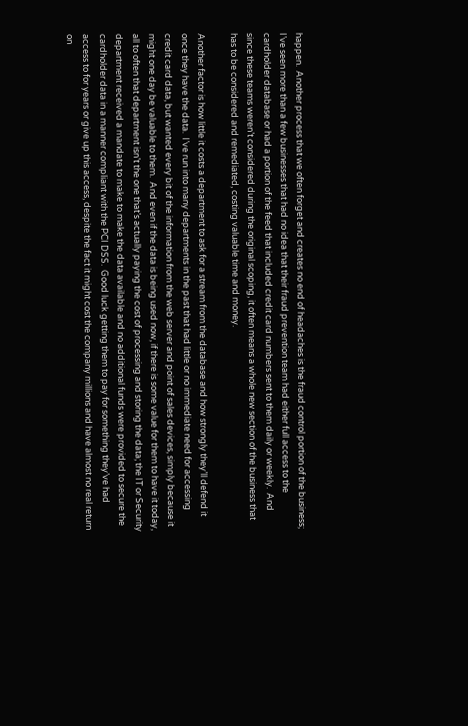happen.  Another process that we often forget and creates no end of headaches is the fraud control portion of the business; I’ve seen more than a few businesses that had no idea that their fraud prevention team had either full access to the cardholder database or had a portion of the feed that included credit card numbers sent to them daily or weekly.  And since these teams weren’t considered during the original scoping, it often means a whole new section of the business that has to be considered and remediated, costing valuable time and money.

Another factor is how little it costs a department to ask for a stream from the database and how strongly they’ll defend it once they have the data.  I’ve run into many departments in the past that had little or no immediate need for accessing credit card data, but wanted every bit of the information from the web server and point of sales devices, simply because it might one day be valuable to them.  And even if the data is being used now, if there is some value for them to have it today, all to often that department isn’t the one that’s actually paying the cost of processing and storing the data; the IT or Security department received a mandate to make to make the data available and no additional funds were provided to secure the cardholder data in a manner compliant with the PCI DSS.  Good luck getting them to pay for something they’ve had access to for years or give up this access, despite the fact it might cost the company millions and have almost no real return on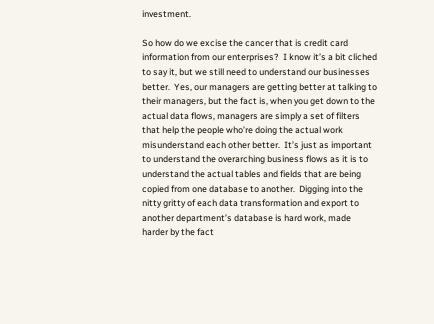investment.

So how do we excise the cancer that is credit card information from our enterprises?  I know it’s a bit cliched to say it, but we still need to understand our businesses better.  Yes, our managers are getting better at talking to their managers, but the fact is, when you get down to the actual data flows, managers are simply a set of filters that help the people who’re doing the actual work misunderstand each other better.  It’s just as important to understand the overarching business flows as it is to understand the actual tables and fields that are being copied from one database to another.  Digging into the nitty gritty of each data transformation and export to another department’s database is hard work, made harder by the fact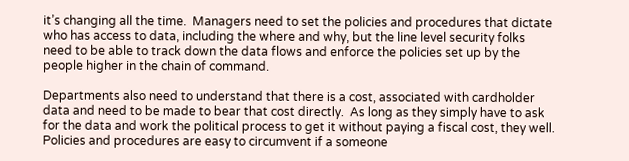it’s changing all the time.  Managers need to set the policies and procedures that dictate who has access to data, including the where and why, but the line level security folks need to be able to track down the data flows and enforce the policies set up by the people higher in the chain of command.

Departments also need to understand that there is a cost, associated with cardholder data and need to be made to bear that cost directly.  As long as they simply have to ask for the data and work the political process to get it without paying a fiscal cost, they well.  Policies and procedures are easy to circumvent if a someone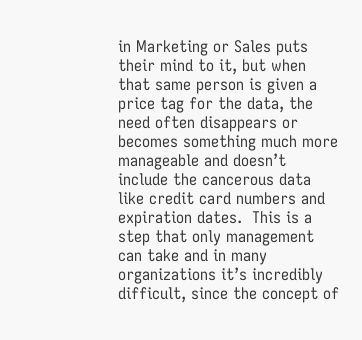in Marketing or Sales puts their mind to it, but when that same person is given a price tag for the data, the need often disappears or becomes something much more manageable and doesn’t include the cancerous data like credit card numbers and expiration dates.  This is a step that only management can take and in many organizations it’s incredibly difficult, since the concept of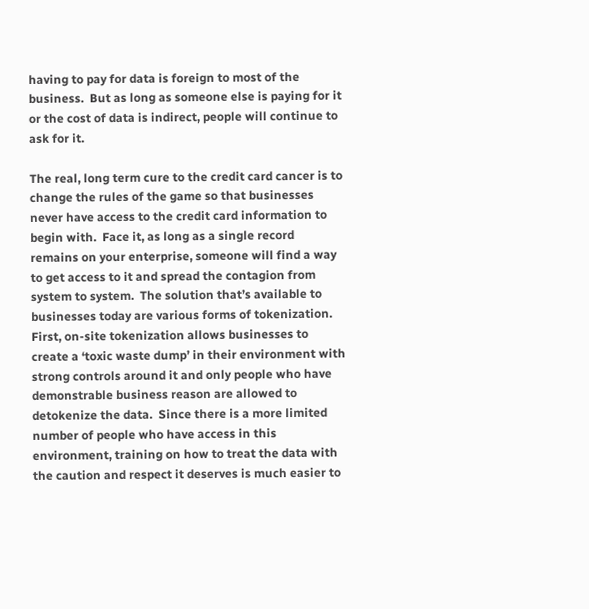having to pay for data is foreign to most of the business.  But as long as someone else is paying for it or the cost of data is indirect, people will continue to ask for it.

The real, long term cure to the credit card cancer is to change the rules of the game so that businesses never have access to the credit card information to begin with.  Face it, as long as a single record remains on your enterprise, someone will find a way to get access to it and spread the contagion from system to system.  The solution that’s available to businesses today are various forms of tokenization.  First, on-site tokenization allows businesses to create a ‘toxic waste dump’ in their environment with strong controls around it and only people who have demonstrable business reason are allowed to detokenize the data.  Since there is a more limited number of people who have access in this environment, training on how to treat the data with the caution and respect it deserves is much easier to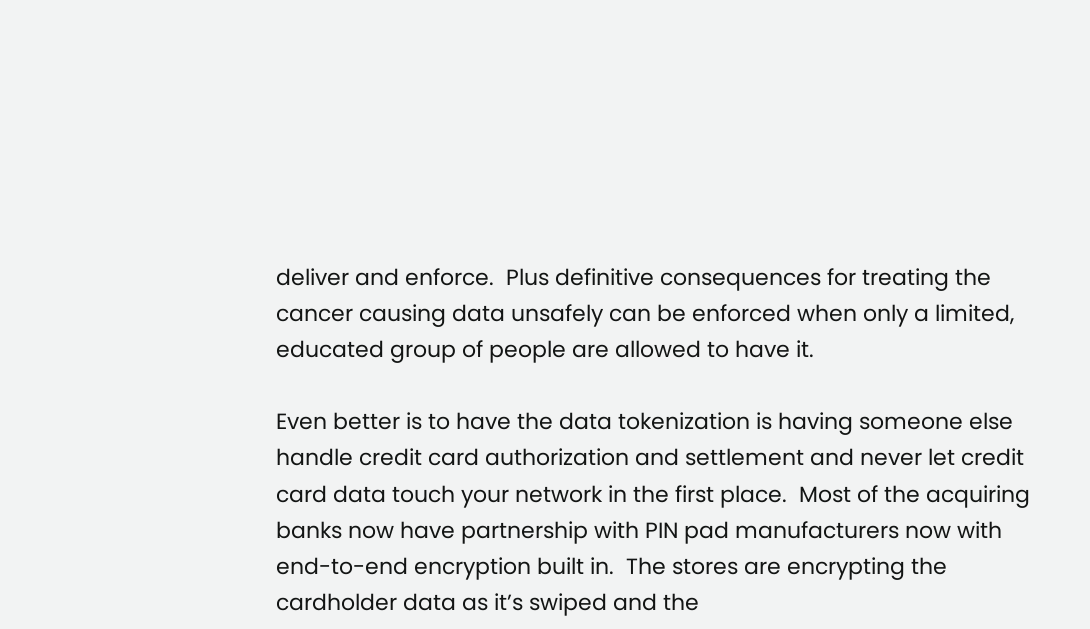deliver and enforce.  Plus definitive consequences for treating the cancer causing data unsafely can be enforced when only a limited, educated group of people are allowed to have it.

Even better is to have the data tokenization is having someone else handle credit card authorization and settlement and never let credit card data touch your network in the first place.  Most of the acquiring banks now have partnership with PIN pad manufacturers now with end-to-end encryption built in.  The stores are encrypting the cardholder data as it’s swiped and the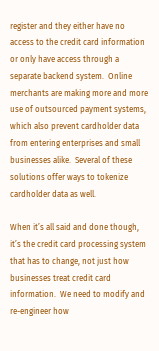register and they either have no access to the credit card information or only have access through a separate backend system.  Online merchants are making more and more use of outsourced payment systems, which also prevent cardholder data from entering enterprises and small businesses alike.  Several of these solutions offer ways to tokenize cardholder data as well.

When it’s all said and done though, it’s the credit card processing system that has to change, not just how businesses treat credit card information.  We need to modify and re-engineer how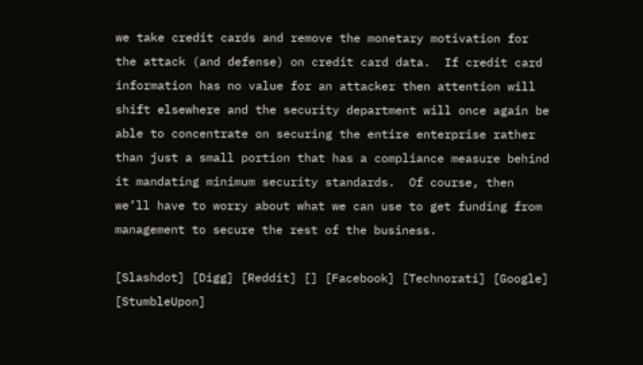we take credit cards and remove the monetary motivation for the attack (and defense) on credit card data.  If credit card information has no value for an attacker then attention will shift elsewhere and the security department will once again be able to concentrate on securing the entire enterprise rather than just a small portion that has a compliance measure behind it mandating minimum security standards.  Of course, then we’ll have to worry about what we can use to get funding from management to secure the rest of the business.

[Slashdot] [Digg] [Reddit] [] [Facebook] [Technorati] [Google] [StumbleUpon]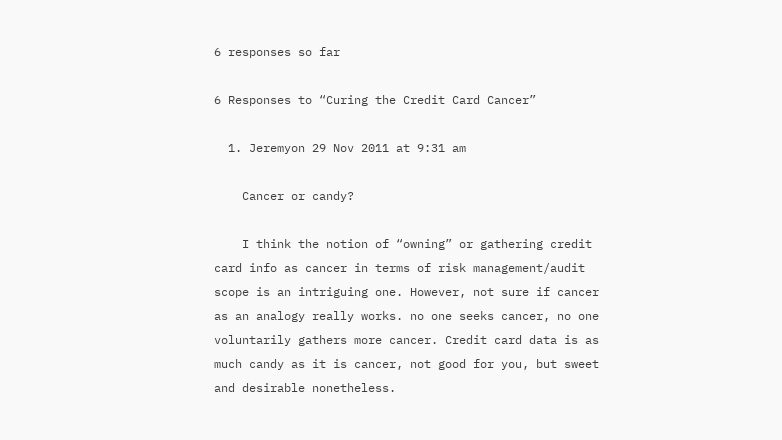6 responses so far

6 Responses to “Curing the Credit Card Cancer”

  1. Jeremyon 29 Nov 2011 at 9:31 am

    Cancer or candy?

    I think the notion of “owning” or gathering credit card info as cancer in terms of risk management/audit scope is an intriguing one. However, not sure if cancer as an analogy really works. no one seeks cancer, no one voluntarily gathers more cancer. Credit card data is as much candy as it is cancer, not good for you, but sweet and desirable nonetheless.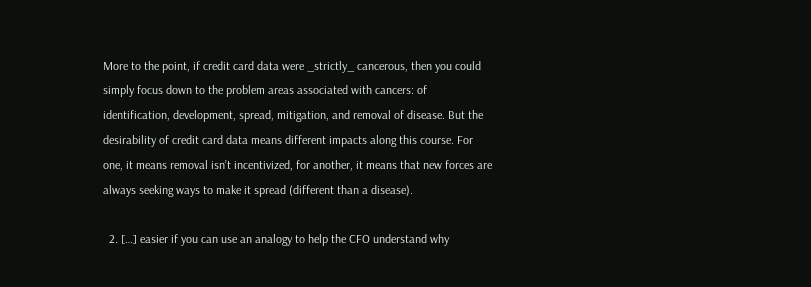More to the point, if credit card data were _strictly_ cancerous, then you could simply focus down to the problem areas associated with cancers: of identification, development, spread, mitigation, and removal of disease. But the desirability of credit card data means different impacts along this course. For one, it means removal isn’t incentivized, for another, it means that new forces are always seeking ways to make it spread (different than a disease).

  2. […] easier if you can use an analogy to help the CFO understand why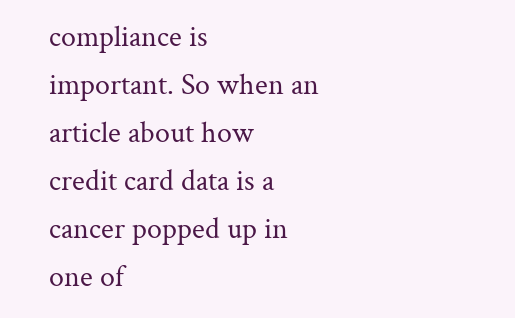compliance is important. So when an article about how credit card data is a cancer popped up in one of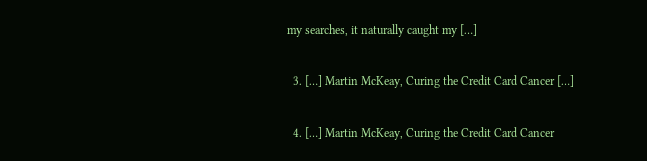my searches, it naturally caught my […]

  3. […] Martin McKeay, Curing the Credit Card Cancer […]

  4. […] Martin McKeay, Curing the Credit Card Cancer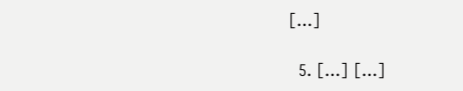[…]

  5. […] […]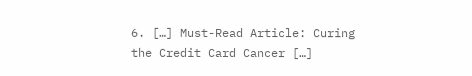6. […] Must-Read Article: Curing the Credit Card Cancer […]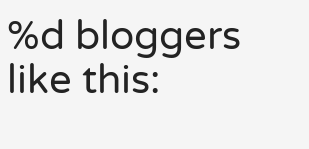%d bloggers like this: